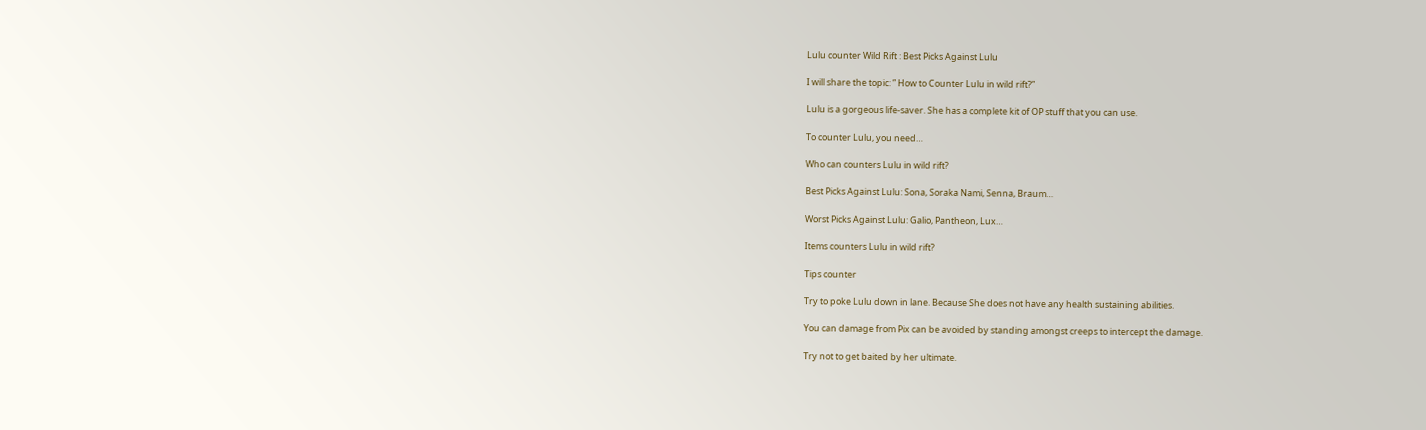Lulu counter Wild Rift : Best Picks Against Lulu

I will share the topic: ” How to Counter Lulu in wild rift?”

Lulu is a gorgeous life-saver. She has a complete kit of OP stuff that you can use.

To counter Lulu, you need…

Who can counters Lulu in wild rift?

Best Picks Against Lulu: Sona, Soraka Nami, Senna, Braum…

Worst Picks Against Lulu: Galio, Pantheon, Lux…

Items counters Lulu in wild rift?

Tips counter

Try to poke Lulu down in lane. Because She does not have any health sustaining abilities.

You can damage from Pix can be avoided by standing amongst creeps to intercept the damage.

Try not to get baited by her ultimate.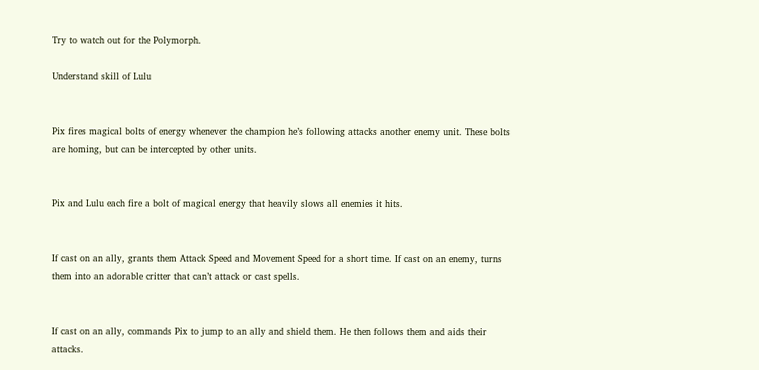Try to watch out for the Polymorph.

Understand skill of Lulu


Pix fires magical bolts of energy whenever the champion he’s following attacks another enemy unit. These bolts are homing, but can be intercepted by other units.


Pix and Lulu each fire a bolt of magical energy that heavily slows all enemies it hits.


If cast on an ally, grants them Attack Speed and Movement Speed for a short time. If cast on an enemy, turns them into an adorable critter that can’t attack or cast spells.


If cast on an ally, commands Pix to jump to an ally and shield them. He then follows them and aids their attacks.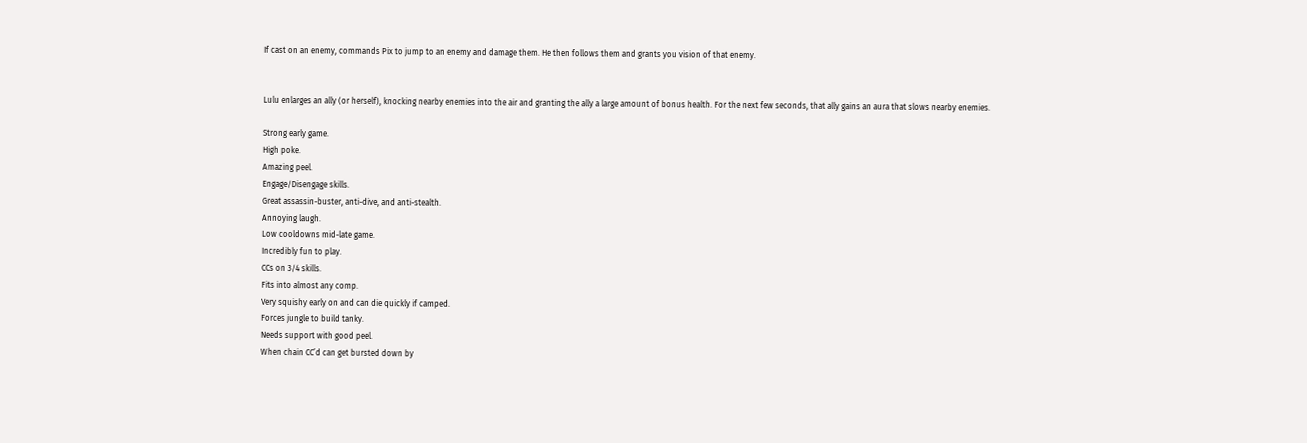If cast on an enemy, commands Pix to jump to an enemy and damage them. He then follows them and grants you vision of that enemy.


Lulu enlarges an ally (or herself), knocking nearby enemies into the air and granting the ally a large amount of bonus health. For the next few seconds, that ally gains an aura that slows nearby enemies.

Strong early game.
High poke.
Amazing peel.
Engage/Disengage skills.
Great assassin-buster, anti-dive, and anti-stealth.
Annoying laugh.
Low cooldowns mid-late game.
Incredibly fun to play.
CCs on 3/4 skills.
Fits into almost any comp.
Very squishy early on and can die quickly if camped.
Forces jungle to build tanky.
Needs support with good peel.
When chain CC’d can get bursted down by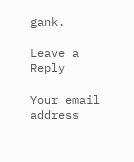gank.

Leave a Reply

Your email address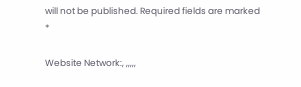will not be published. Required fields are marked *

Website Network:, ,,,,,